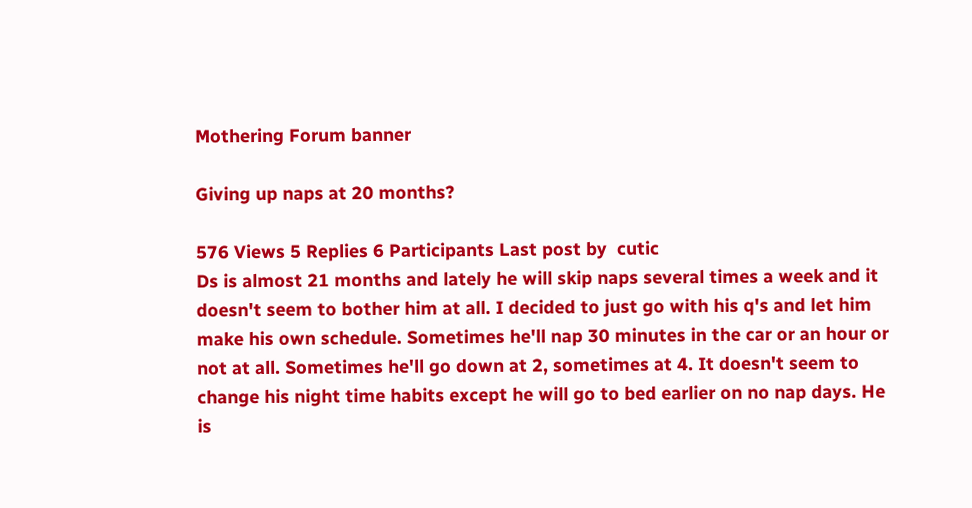Mothering Forum banner

Giving up naps at 20 months?

576 Views 5 Replies 6 Participants Last post by  cutic
Ds is almost 21 months and lately he will skip naps several times a week and it doesn't seem to bother him at all. I decided to just go with his q's and let him make his own schedule. Sometimes he'll nap 30 minutes in the car or an hour or not at all. Sometimes he'll go down at 2, sometimes at 4. It doesn't seem to change his night time habits except he will go to bed earlier on no nap days. He is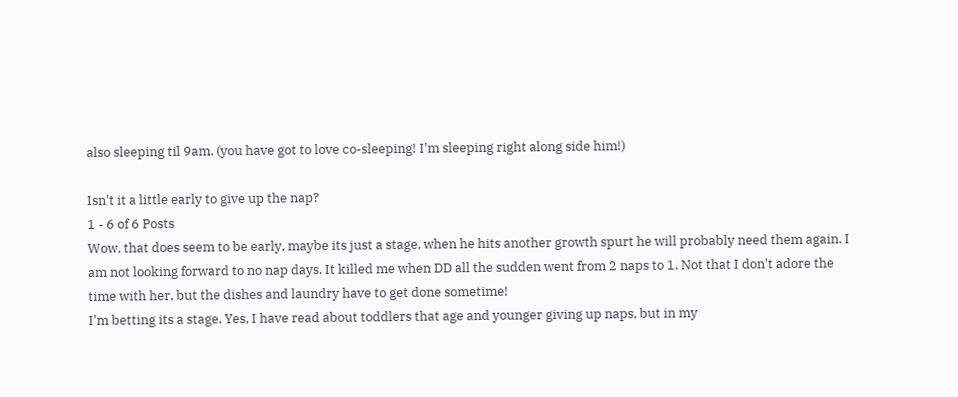also sleeping til 9am. (you have got to love co-sleeping! I'm sleeping right along side him!)

Isn't it a little early to give up the nap?
1 - 6 of 6 Posts
Wow, that does seem to be early, maybe its just a stage, when he hits another growth spurt he will probably need them again. I am not looking forward to no nap days. It killed me when DD all the sudden went from 2 naps to 1. Not that I don't adore the time with her, but the dishes and laundry have to get done sometime!
I'm betting its a stage. Yes, I have read about toddlers that age and younger giving up naps, but in my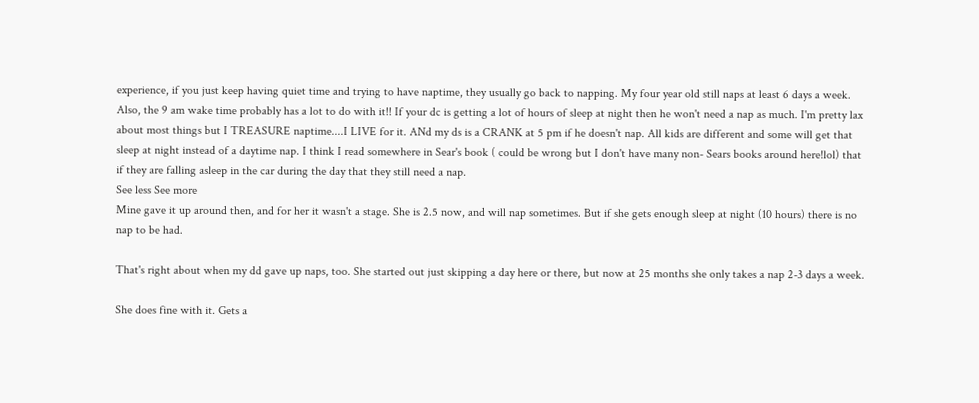experience, if you just keep having quiet time and trying to have naptime, they usually go back to napping. My four year old still naps at least 6 days a week. Also, the 9 am wake time probably has a lot to do with it!! If your dc is getting a lot of hours of sleep at night then he won't need a nap as much. I'm pretty lax about most things but I TREASURE naptime....I LIVE for it. ANd my ds is a CRANK at 5 pm if he doesn't nap. All kids are different and some will get that sleep at night instead of a daytime nap. I think I read somewhere in Sear's book ( could be wrong but I don't have many non- Sears books around here!lol) that if they are falling asleep in the car during the day that they still need a nap.
See less See more
Mine gave it up around then, and for her it wasn't a stage. She is 2.5 now, and will nap sometimes. But if she gets enough sleep at night (10 hours) there is no nap to be had.

That's right about when my dd gave up naps, too. She started out just skipping a day here or there, but now at 25 months she only takes a nap 2-3 days a week.

She does fine with it. Gets a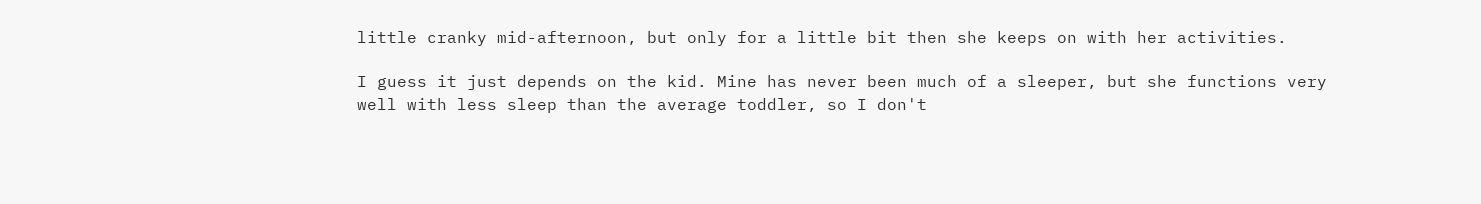little cranky mid-afternoon, but only for a little bit then she keeps on with her activities.

I guess it just depends on the kid. Mine has never been much of a sleeper, but she functions very well with less sleep than the average toddler, so I don't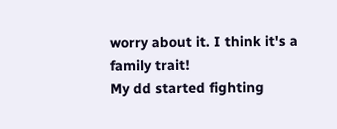worry about it. I think it's a family trait!
My dd started fighting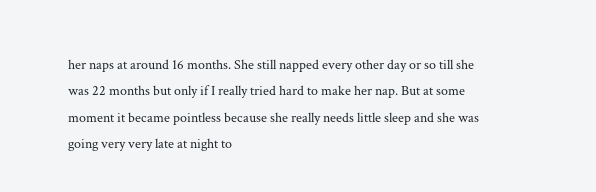her naps at around 16 months. She still napped every other day or so till she was 22 months but only if I really tried hard to make her nap. But at some moment it became pointless because she really needs little sleep and she was going very very late at night to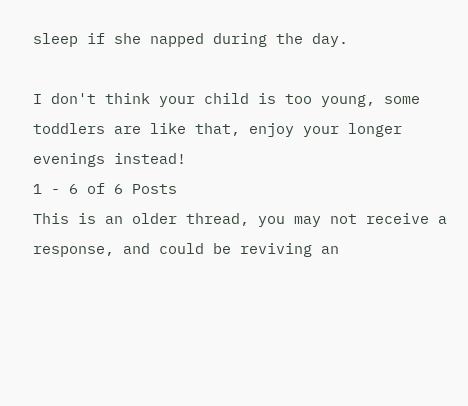sleep if she napped during the day.

I don't think your child is too young, some toddlers are like that, enjoy your longer evenings instead!
1 - 6 of 6 Posts
This is an older thread, you may not receive a response, and could be reviving an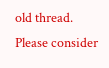old thread. Please consider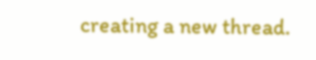creating a new thread.